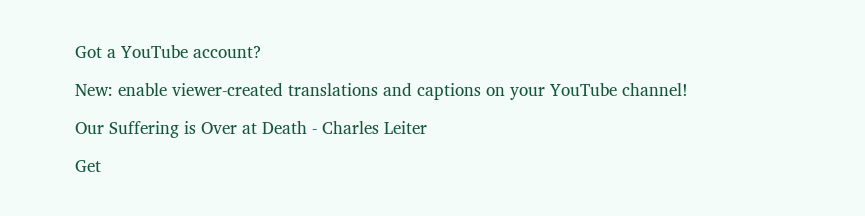Got a YouTube account?

New: enable viewer-created translations and captions on your YouTube channel!

Our Suffering is Over at Death - Charles Leiter

Get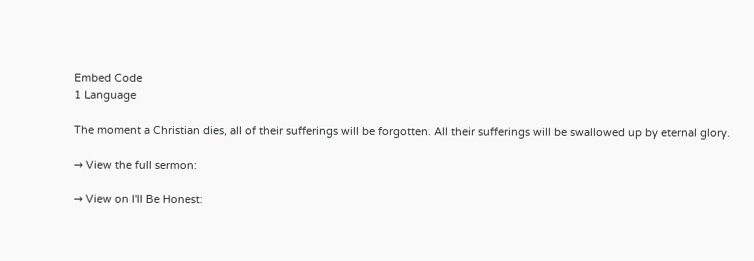Embed Code
1 Language

The moment a Christian dies, all of their sufferings will be forgotten. All their sufferings will be swallowed up by eternal glory.

→ View the full sermon:

→ View on I'll Be Honest: